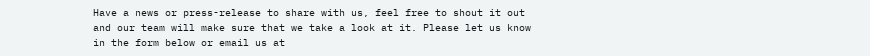Have a news or press-release to share with us, feel free to shout it out and our team will make sure that we take a look at it. Please let us know in the form below or email us at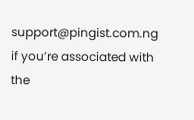support@pingist.com.ng if you’re associated with the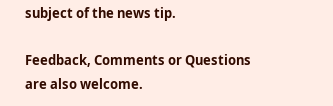subject of the news tip.

Feedback, Comments or Questions are also welcome.